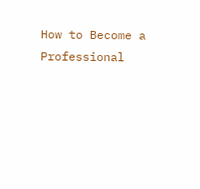How to Become a Professional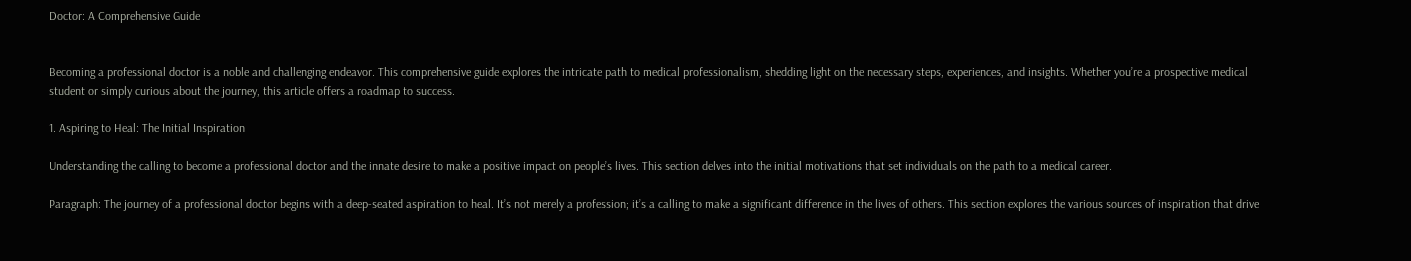Doctor: A Comprehensive Guide


Becoming a professional doctor is a noble and challenging endeavor. This comprehensive guide explores the intricate path to medical professionalism, shedding light on the necessary steps, experiences, and insights. Whether you’re a prospective medical student or simply curious about the journey, this article offers a roadmap to success.

1. Aspiring to Heal: The Initial Inspiration

Understanding the calling to become a professional doctor and the innate desire to make a positive impact on people’s lives. This section delves into the initial motivations that set individuals on the path to a medical career.

Paragraph: The journey of a professional doctor begins with a deep-seated aspiration to heal. It’s not merely a profession; it’s a calling to make a significant difference in the lives of others. This section explores the various sources of inspiration that drive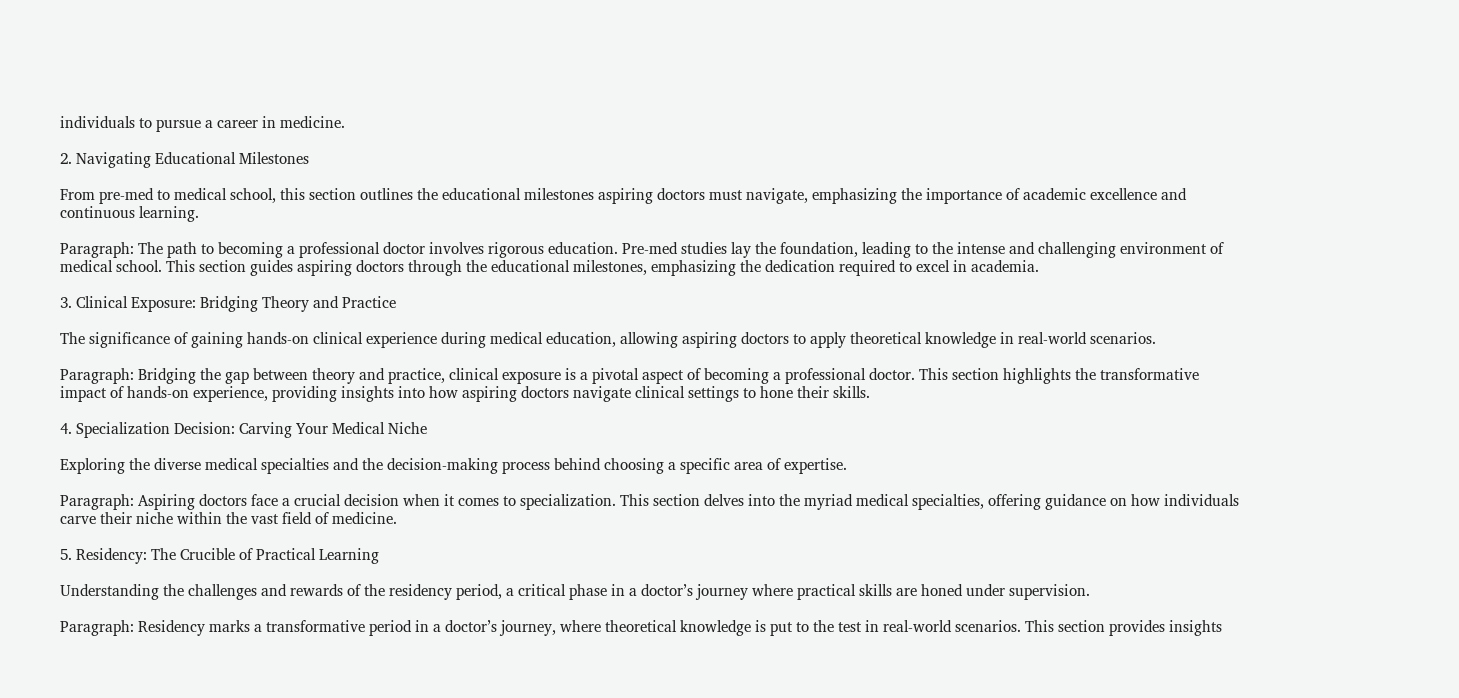individuals to pursue a career in medicine.

2. Navigating Educational Milestones

From pre-med to medical school, this section outlines the educational milestones aspiring doctors must navigate, emphasizing the importance of academic excellence and continuous learning.

Paragraph: The path to becoming a professional doctor involves rigorous education. Pre-med studies lay the foundation, leading to the intense and challenging environment of medical school. This section guides aspiring doctors through the educational milestones, emphasizing the dedication required to excel in academia.

3. Clinical Exposure: Bridging Theory and Practice

The significance of gaining hands-on clinical experience during medical education, allowing aspiring doctors to apply theoretical knowledge in real-world scenarios.

Paragraph: Bridging the gap between theory and practice, clinical exposure is a pivotal aspect of becoming a professional doctor. This section highlights the transformative impact of hands-on experience, providing insights into how aspiring doctors navigate clinical settings to hone their skills.

4. Specialization Decision: Carving Your Medical Niche

Exploring the diverse medical specialties and the decision-making process behind choosing a specific area of expertise.

Paragraph: Aspiring doctors face a crucial decision when it comes to specialization. This section delves into the myriad medical specialties, offering guidance on how individuals carve their niche within the vast field of medicine.

5. Residency: The Crucible of Practical Learning

Understanding the challenges and rewards of the residency period, a critical phase in a doctor’s journey where practical skills are honed under supervision.

Paragraph: Residency marks a transformative period in a doctor’s journey, where theoretical knowledge is put to the test in real-world scenarios. This section provides insights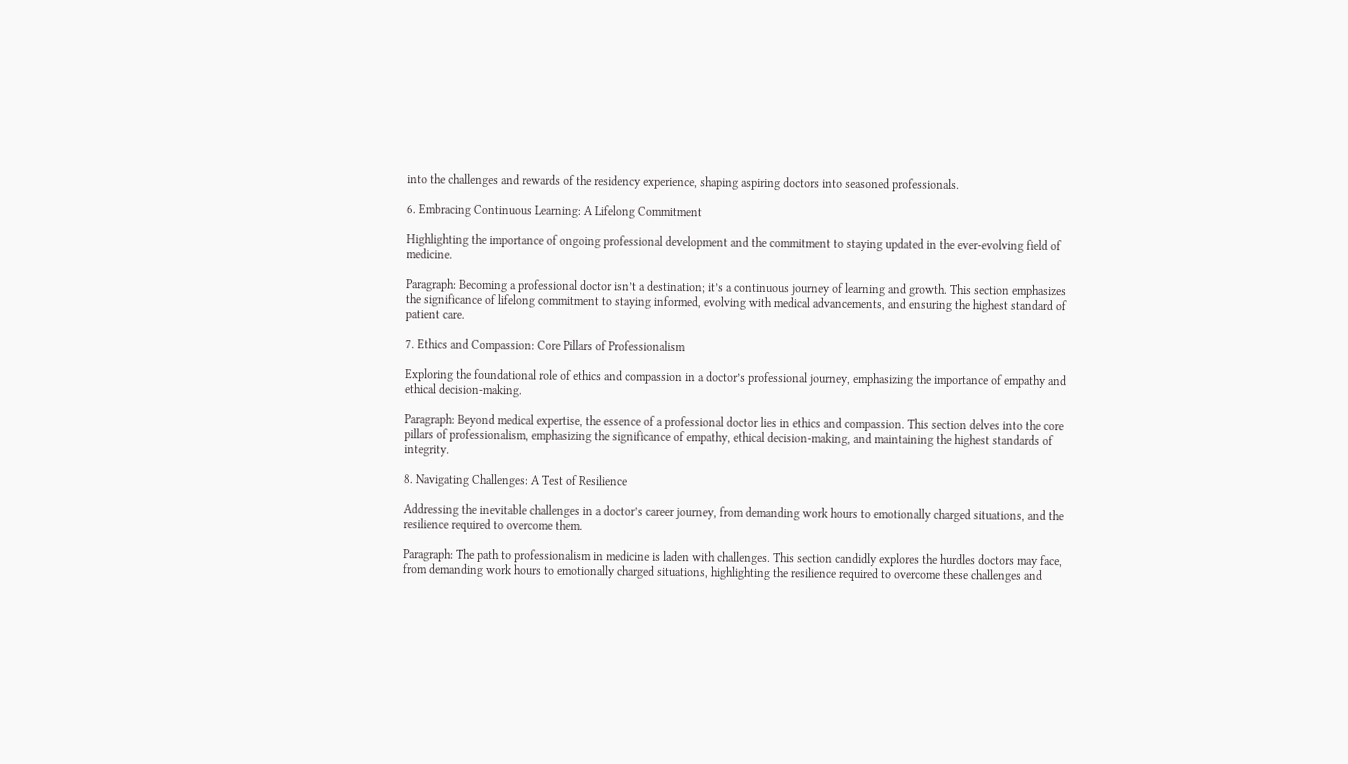into the challenges and rewards of the residency experience, shaping aspiring doctors into seasoned professionals.

6. Embracing Continuous Learning: A Lifelong Commitment

Highlighting the importance of ongoing professional development and the commitment to staying updated in the ever-evolving field of medicine.

Paragraph: Becoming a professional doctor isn’t a destination; it’s a continuous journey of learning and growth. This section emphasizes the significance of lifelong commitment to staying informed, evolving with medical advancements, and ensuring the highest standard of patient care.

7. Ethics and Compassion: Core Pillars of Professionalism

Exploring the foundational role of ethics and compassion in a doctor’s professional journey, emphasizing the importance of empathy and ethical decision-making.

Paragraph: Beyond medical expertise, the essence of a professional doctor lies in ethics and compassion. This section delves into the core pillars of professionalism, emphasizing the significance of empathy, ethical decision-making, and maintaining the highest standards of integrity.

8. Navigating Challenges: A Test of Resilience

Addressing the inevitable challenges in a doctor’s career journey, from demanding work hours to emotionally charged situations, and the resilience required to overcome them.

Paragraph: The path to professionalism in medicine is laden with challenges. This section candidly explores the hurdles doctors may face, from demanding work hours to emotionally charged situations, highlighting the resilience required to overcome these challenges and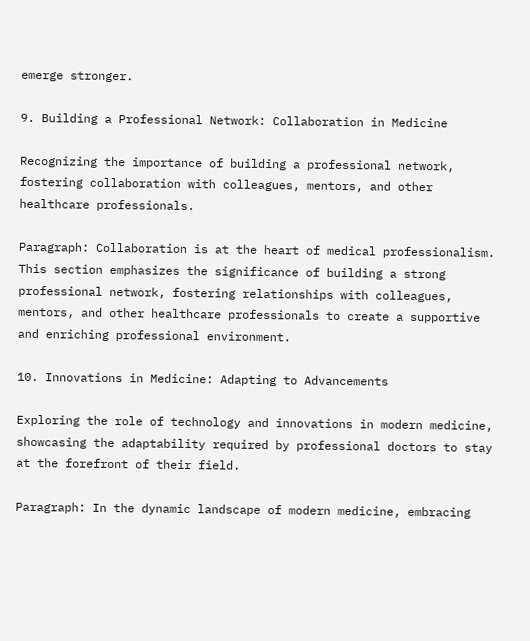emerge stronger.

9. Building a Professional Network: Collaboration in Medicine

Recognizing the importance of building a professional network, fostering collaboration with colleagues, mentors, and other healthcare professionals.

Paragraph: Collaboration is at the heart of medical professionalism. This section emphasizes the significance of building a strong professional network, fostering relationships with colleagues, mentors, and other healthcare professionals to create a supportive and enriching professional environment.

10. Innovations in Medicine: Adapting to Advancements

Exploring the role of technology and innovations in modern medicine, showcasing the adaptability required by professional doctors to stay at the forefront of their field.

Paragraph: In the dynamic landscape of modern medicine, embracing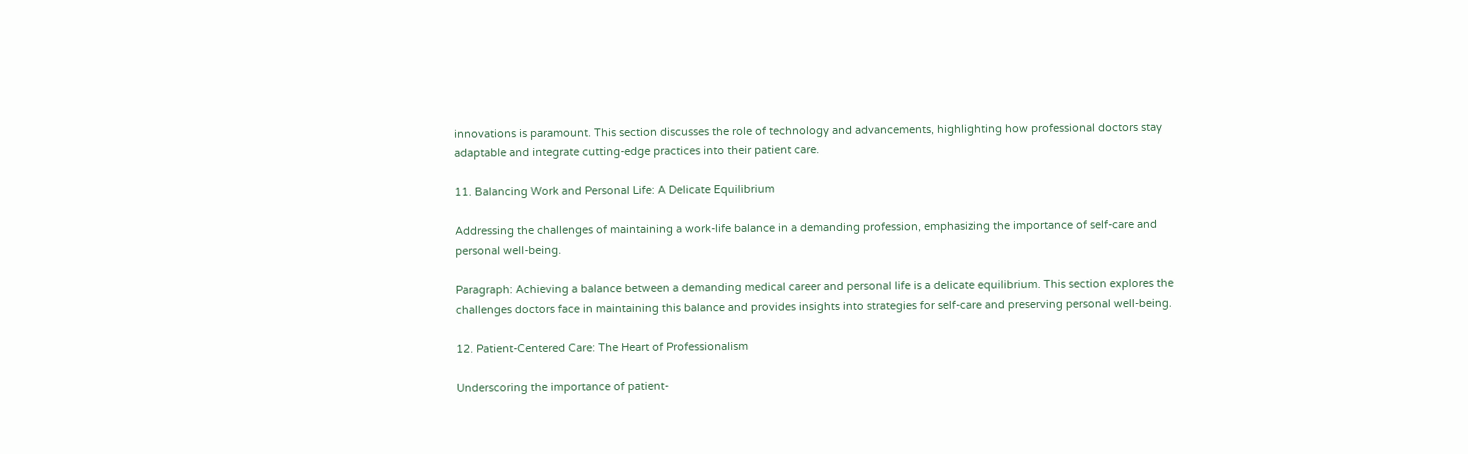innovations is paramount. This section discusses the role of technology and advancements, highlighting how professional doctors stay adaptable and integrate cutting-edge practices into their patient care.

11. Balancing Work and Personal Life: A Delicate Equilibrium

Addressing the challenges of maintaining a work-life balance in a demanding profession, emphasizing the importance of self-care and personal well-being.

Paragraph: Achieving a balance between a demanding medical career and personal life is a delicate equilibrium. This section explores the challenges doctors face in maintaining this balance and provides insights into strategies for self-care and preserving personal well-being.

12. Patient-Centered Care: The Heart of Professionalism

Underscoring the importance of patient-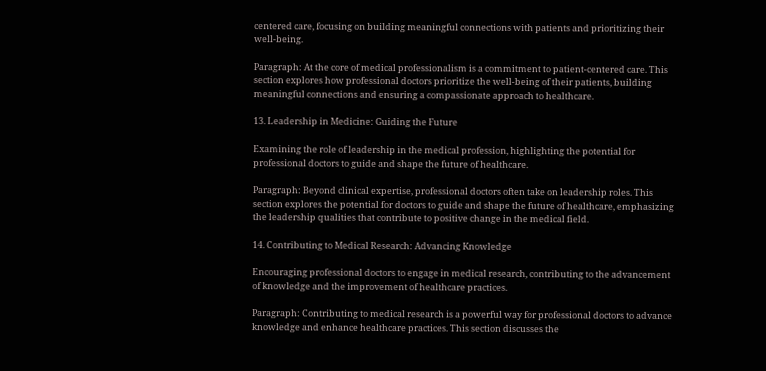centered care, focusing on building meaningful connections with patients and prioritizing their well-being.

Paragraph: At the core of medical professionalism is a commitment to patient-centered care. This section explores how professional doctors prioritize the well-being of their patients, building meaningful connections and ensuring a compassionate approach to healthcare.

13. Leadership in Medicine: Guiding the Future

Examining the role of leadership in the medical profession, highlighting the potential for professional doctors to guide and shape the future of healthcare.

Paragraph: Beyond clinical expertise, professional doctors often take on leadership roles. This section explores the potential for doctors to guide and shape the future of healthcare, emphasizing the leadership qualities that contribute to positive change in the medical field.

14. Contributing to Medical Research: Advancing Knowledge

Encouraging professional doctors to engage in medical research, contributing to the advancement of knowledge and the improvement of healthcare practices.

Paragraph: Contributing to medical research is a powerful way for professional doctors to advance knowledge and enhance healthcare practices. This section discusses the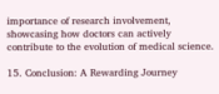importance of research involvement, showcasing how doctors can actively contribute to the evolution of medical science.

15. Conclusion: A Rewarding Journey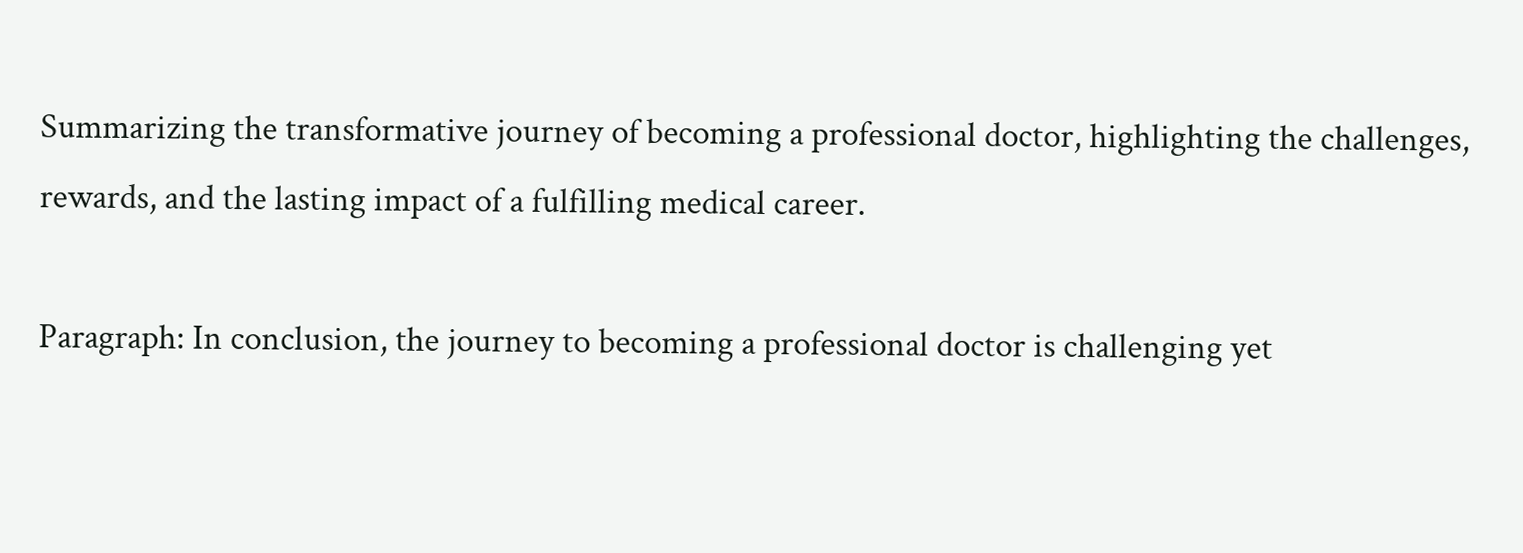Summarizing the transformative journey of becoming a professional doctor, highlighting the challenges, rewards, and the lasting impact of a fulfilling medical career.

Paragraph: In conclusion, the journey to becoming a professional doctor is challenging yet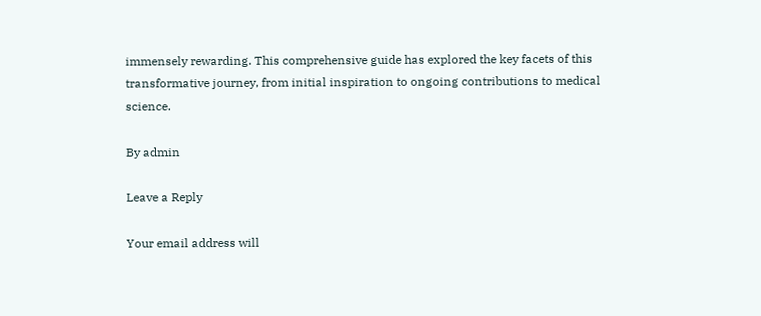immensely rewarding. This comprehensive guide has explored the key facets of this transformative journey, from initial inspiration to ongoing contributions to medical science.

By admin

Leave a Reply

Your email address will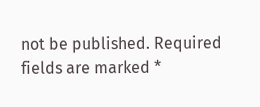not be published. Required fields are marked *